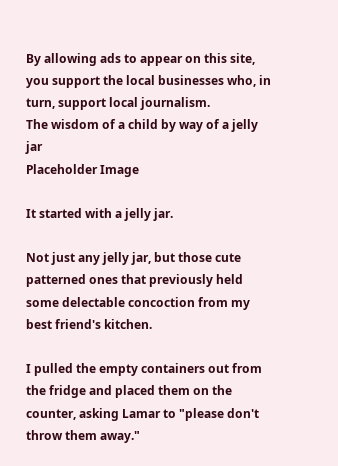By allowing ads to appear on this site, you support the local businesses who, in turn, support local journalism.
The wisdom of a child by way of a jelly jar
Placeholder Image

It started with a jelly jar.

Not just any jelly jar, but those cute patterned ones that previously held some delectable concoction from my best friend's kitchen.

I pulled the empty containers out from the fridge and placed them on the counter, asking Lamar to "please don't throw them away."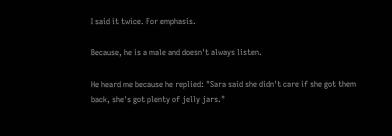I said it twice. For emphasis.

Because, he is a male and doesn't always listen.

He heard me because he replied: "Sara said she didn't care if she got them back, she's got plenty of jelly jars."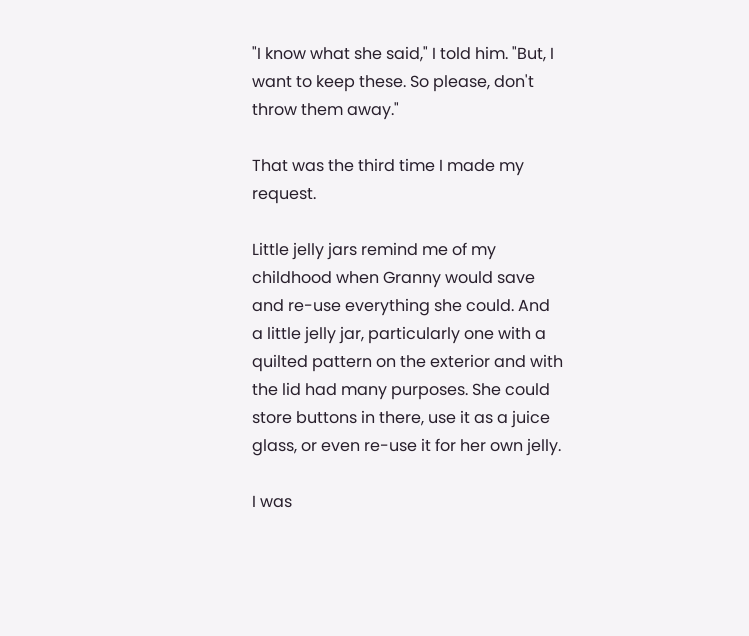"I know what she said," I told him. "But, I want to keep these. So please, don't throw them away."

That was the third time I made my request.

Little jelly jars remind me of my childhood when Granny would save and re-use everything she could. And a little jelly jar, particularly one with a quilted pattern on the exterior and with the lid had many purposes. She could store buttons in there, use it as a juice glass, or even re-use it for her own jelly.

I was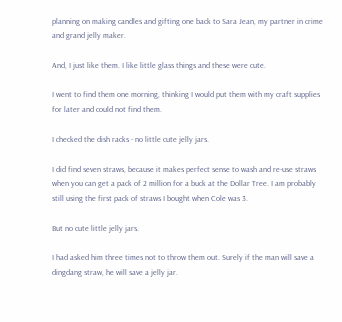planning on making candles and gifting one back to Sara Jean, my partner in crime and grand jelly maker.

And, I just like them. I like little glass things and these were cute.

I went to find them one morning, thinking I would put them with my craft supplies for later and could not find them.

I checked the dish racks - no little cute jelly jars.

I did find seven straws, because it makes perfect sense to wash and re-use straws when you can get a pack of 2 million for a buck at the Dollar Tree. I am probably still using the first pack of straws I bought when Cole was 3.

But no cute little jelly jars.

I had asked him three times not to throw them out. Surely if the man will save a dingdang straw, he will save a jelly jar.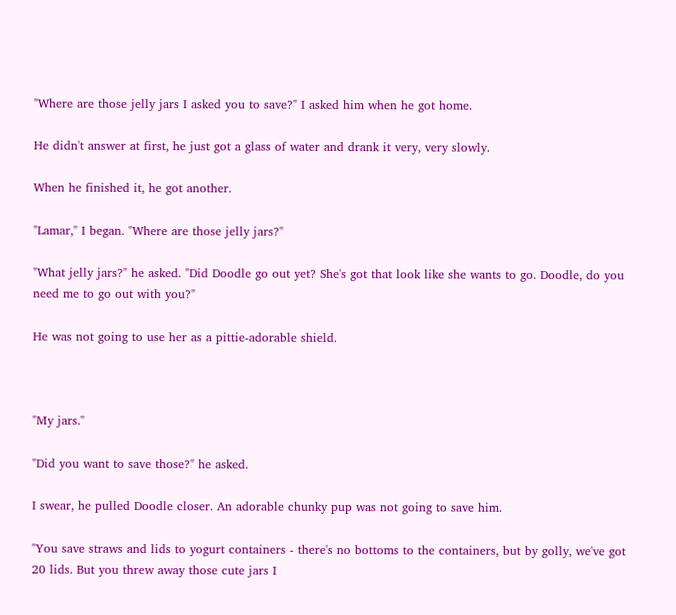"Where are those jelly jars I asked you to save?" I asked him when he got home.

He didn't answer at first, he just got a glass of water and drank it very, very slowly.

When he finished it, he got another.

"Lamar," I began. "Where are those jelly jars?"

"What jelly jars?" he asked. "Did Doodle go out yet? She's got that look like she wants to go. Doodle, do you need me to go out with you?"

He was not going to use her as a pittie-adorable shield.



"My jars."

"Did you want to save those?" he asked.

I swear, he pulled Doodle closer. An adorable chunky pup was not going to save him.

"You save straws and lids to yogurt containers - there's no bottoms to the containers, but by golly, we've got 20 lids. But you threw away those cute jars I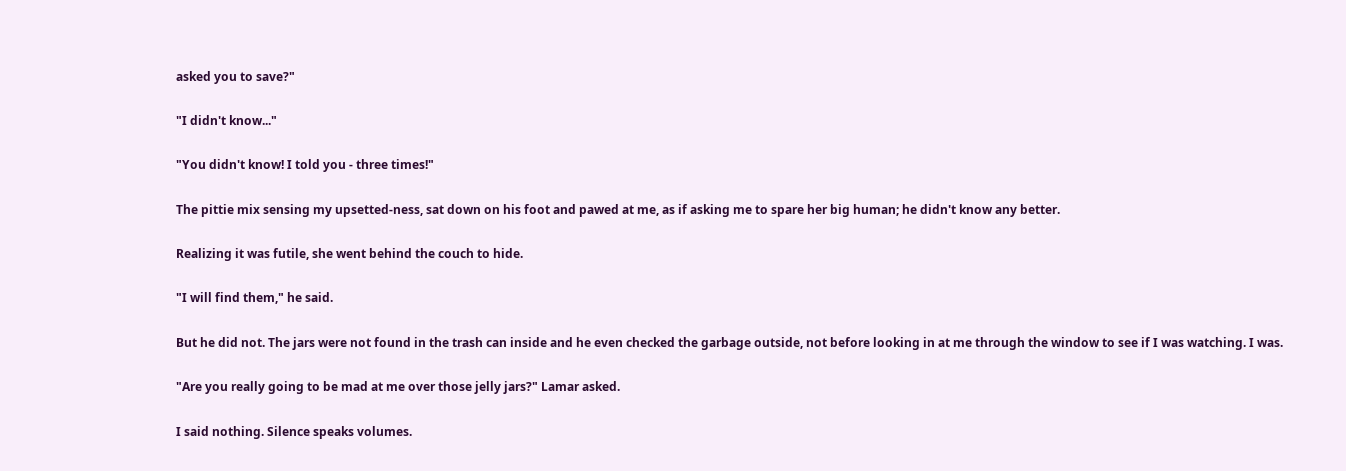asked you to save?"

"I didn't know..."

"You didn't know! I told you - three times!"

The pittie mix sensing my upsetted-ness, sat down on his foot and pawed at me, as if asking me to spare her big human; he didn't know any better.

Realizing it was futile, she went behind the couch to hide.

"I will find them," he said.

But he did not. The jars were not found in the trash can inside and he even checked the garbage outside, not before looking in at me through the window to see if I was watching. I was.

"Are you really going to be mad at me over those jelly jars?" Lamar asked.

I said nothing. Silence speaks volumes.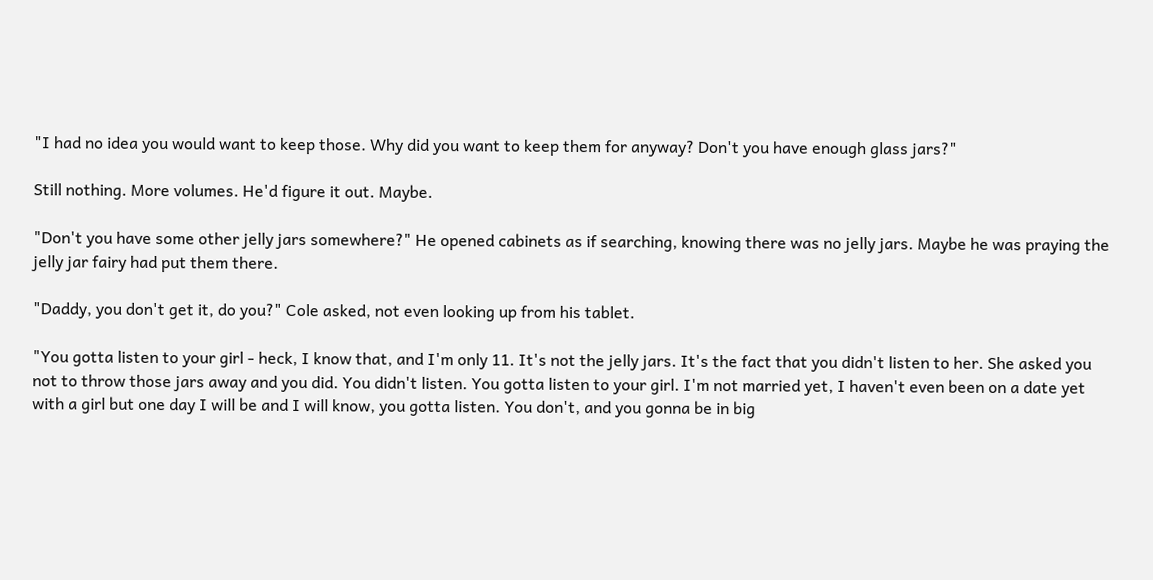"I had no idea you would want to keep those. Why did you want to keep them for anyway? Don't you have enough glass jars?"

Still nothing. More volumes. He'd figure it out. Maybe.

"Don't you have some other jelly jars somewhere?" He opened cabinets as if searching, knowing there was no jelly jars. Maybe he was praying the jelly jar fairy had put them there.

"Daddy, you don't get it, do you?" Cole asked, not even looking up from his tablet.

"You gotta listen to your girl - heck, I know that, and I'm only 11. It's not the jelly jars. It's the fact that you didn't listen to her. She asked you not to throw those jars away and you did. You didn't listen. You gotta listen to your girl. I'm not married yet, I haven't even been on a date yet with a girl but one day I will be and I will know, you gotta listen. You don't, and you gonna be in big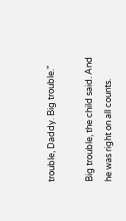trouble, Daddy. Big trouble."

Big trouble, the child said. And he was right on all counts.